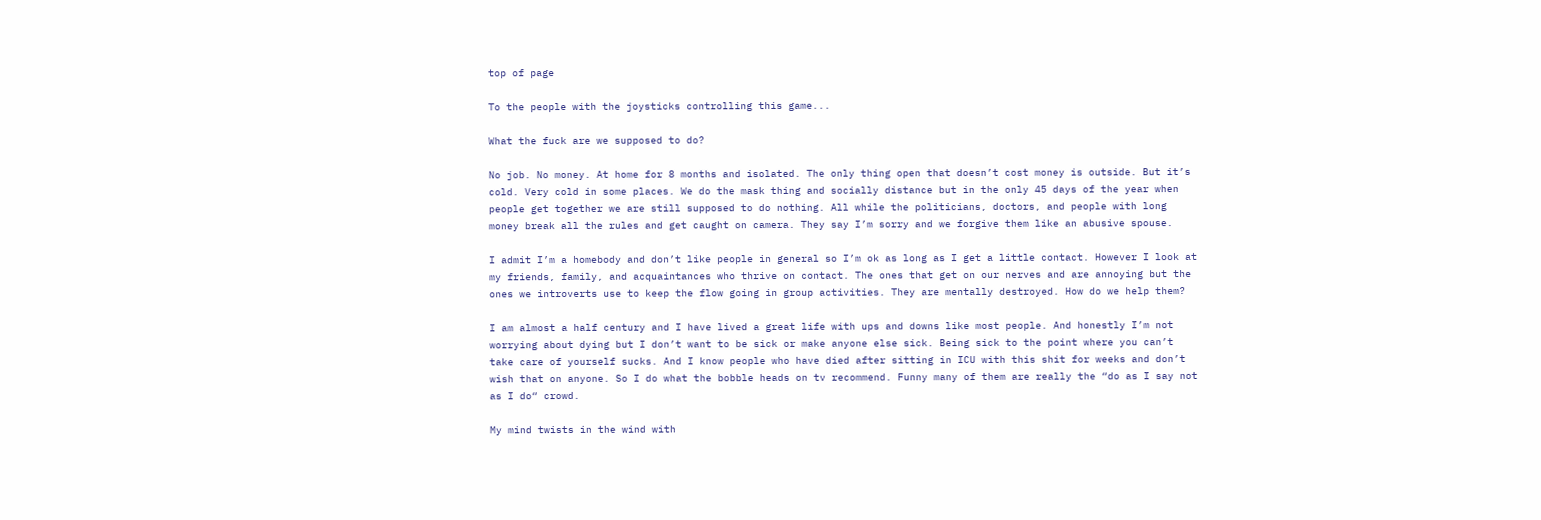top of page

To the people with the joysticks controlling this game...

What the fuck are we supposed to do?

No job. No money. At home for 8 months and isolated. The only thing open that doesn’t cost money is outside. But it’s cold. Very cold in some places. We do the mask thing and socially distance but in the only 45 days of the year when people get together we are still supposed to do nothing. All while the politicians, doctors, and people with long money break all the rules and get caught on camera. They say I’m sorry and we forgive them like an abusive spouse.

I admit I’m a homebody and don’t like people in general so I’m ok as long as I get a little contact. However I look at my friends, family, and acquaintances who thrive on contact. The ones that get on our nerves and are annoying but the ones we introverts use to keep the flow going in group activities. They are mentally destroyed. How do we help them?

I am almost a half century and I have lived a great life with ups and downs like most people. And honestly I’m not worrying about dying but I don’t want to be sick or make anyone else sick. Being sick to the point where you can’t take care of yourself sucks. And I know people who have died after sitting in ICU with this shit for weeks and don’t wish that on anyone. So I do what the bobble heads on tv recommend. Funny many of them are really the “do as I say not as I do“ crowd.

My mind twists in the wind with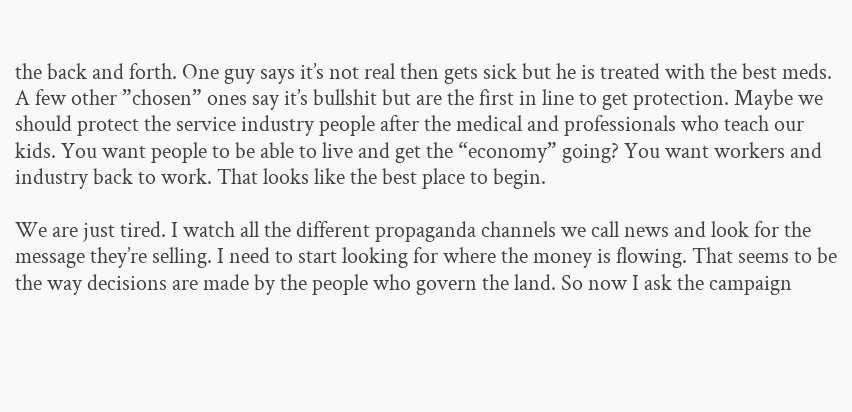the back and forth. One guy says it’s not real then gets sick but he is treated with the best meds. A few other ”chosen” ones say it’s bullshit but are the first in line to get protection. Maybe we should protect the service industry people after the medical and professionals who teach our kids. You want people to be able to live and get the “economy” going? You want workers and industry back to work. That looks like the best place to begin.

We are just tired. I watch all the different propaganda channels we call news and look for the message they’re selling. I need to start looking for where the money is flowing. That seems to be the way decisions are made by the people who govern the land. So now I ask the campaign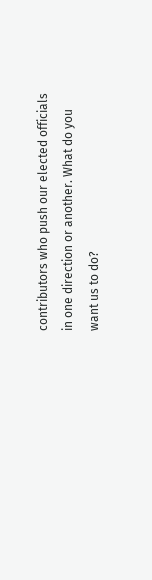contributors who push our elected officials in one direction or another. What do you want us to do?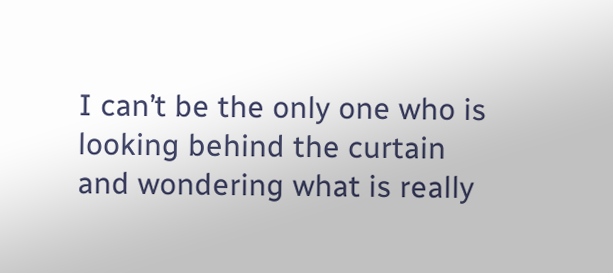I can’t be the only one who is looking behind the curtain and wondering what is really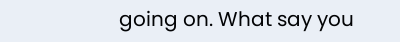going on. What say you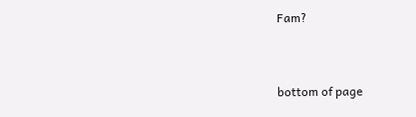Fam?



bottom of page